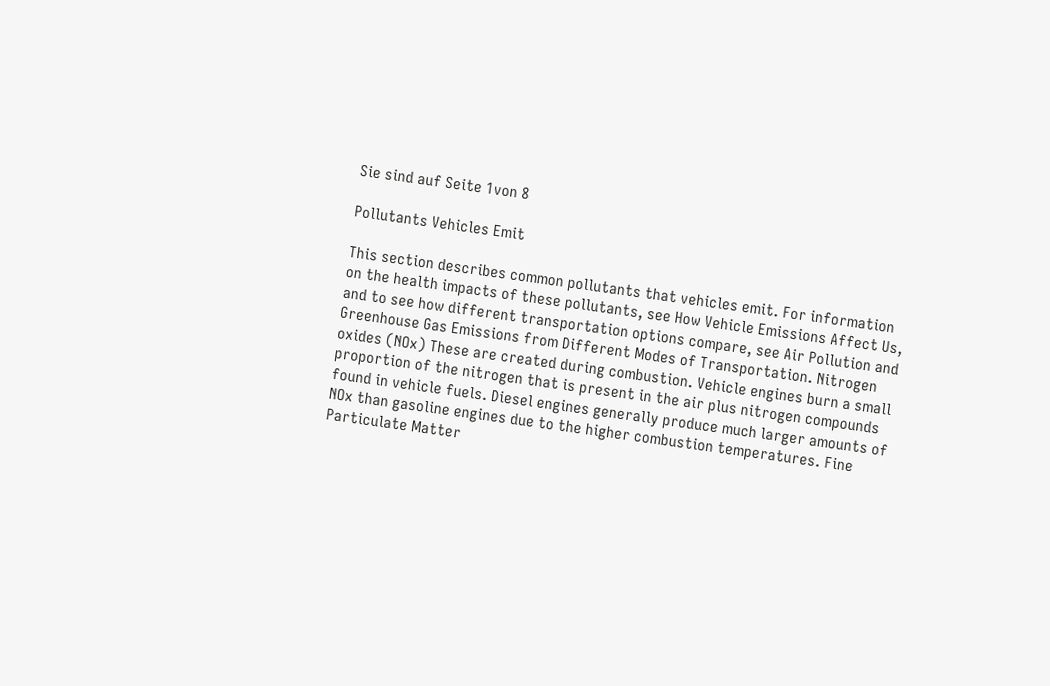Sie sind auf Seite 1von 8

Pollutants Vehicles Emit

This section describes common pollutants that vehicles emit. For information on the health impacts of these pollutants, see How Vehicle Emissions Affect Us, and to see how different transportation options compare, see Air Pollution and Greenhouse Gas Emissions from Different Modes of Transportation. Nitrogen oxides (NOx) These are created during combustion. Vehicle engines burn a small proportion of the nitrogen that is present in the air plus nitrogen compounds found in vehicle fuels. Diesel engines generally produce much larger amounts of NOx than gasoline engines due to the higher combustion temperatures. Fine Particulate Matter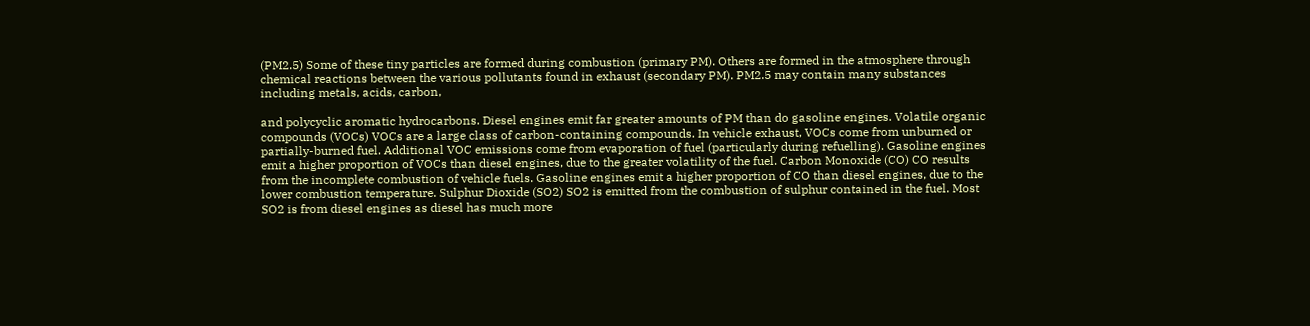(PM2.5) Some of these tiny particles are formed during combustion (primary PM). Others are formed in the atmosphere through chemical reactions between the various pollutants found in exhaust (secondary PM). PM2.5 may contain many substances including metals, acids, carbon,

and polycyclic aromatic hydrocarbons. Diesel engines emit far greater amounts of PM than do gasoline engines. Volatile organic compounds (VOCs) VOCs are a large class of carbon-containing compounds. In vehicle exhaust, VOCs come from unburned or partially-burned fuel. Additional VOC emissions come from evaporation of fuel (particularly during refuelling). Gasoline engines emit a higher proportion of VOCs than diesel engines, due to the greater volatility of the fuel. Carbon Monoxide (CO) CO results from the incomplete combustion of vehicle fuels. Gasoline engines emit a higher proportion of CO than diesel engines, due to the lower combustion temperature. Sulphur Dioxide (SO2) SO2 is emitted from the combustion of sulphur contained in the fuel. Most SO2 is from diesel engines as diesel has much more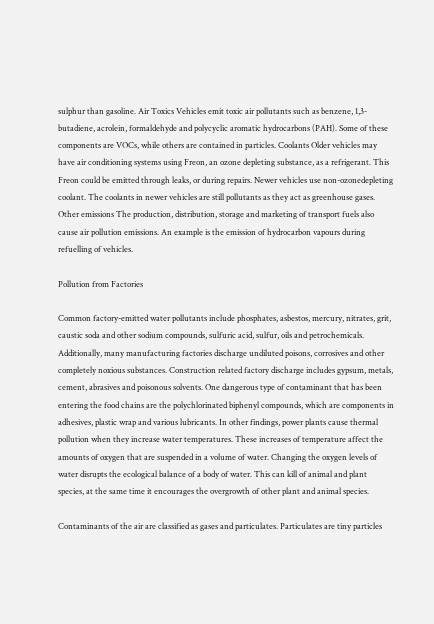sulphur than gasoline. Air Toxics Vehicles emit toxic air pollutants such as benzene, 1,3-butadiene, acrolein, formaldehyde and polycyclic aromatic hydrocarbons (PAH). Some of these components are VOCs, while others are contained in particles. Coolants Older vehicles may have air conditioning systems using Freon, an ozone depleting substance, as a refrigerant. This Freon could be emitted through leaks, or during repairs. Newer vehicles use non-ozonedepleting coolant. The coolants in newer vehicles are still pollutants as they act as greenhouse gases. Other emissions The production, distribution, storage and marketing of transport fuels also cause air pollution emissions. An example is the emission of hydrocarbon vapours during refuelling of vehicles.

Pollution from Factories

Common factory-emitted water pollutants include phosphates, asbestos, mercury, nitrates, grit, caustic soda and other sodium compounds, sulfuric acid, sulfur, oils and petrochemicals. Additionally, many manufacturing factories discharge undiluted poisons, corrosives and other completely noxious substances. Construction related factory discharge includes gypsum, metals, cement, abrasives and poisonous solvents. One dangerous type of contaminant that has been entering the food chains are the polychlorinated biphenyl compounds, which are components in adhesives, plastic wrap and various lubricants. In other findings, power plants cause thermal pollution when they increase water temperatures. These increases of temperature affect the amounts of oxygen that are suspended in a volume of water. Changing the oxygen levels of water disrupts the ecological balance of a body of water. This can kill of animal and plant species, at the same time it encourages the overgrowth of other plant and animal species.

Contaminants of the air are classified as gases and particulates. Particulates are tiny particles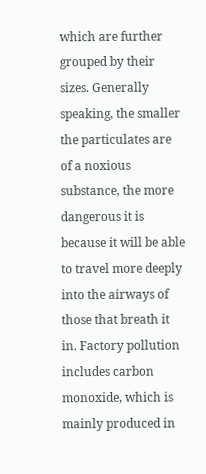which are further grouped by their sizes. Generally speaking, the smaller the particulates are of a noxious substance, the more dangerous it is because it will be able to travel more deeply into the airways of those that breath it in. Factory pollution includes carbon monoxide, which is mainly produced in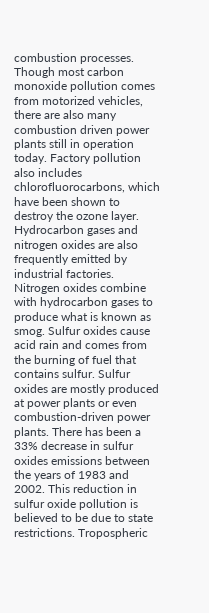combustion processes. Though most carbon monoxide pollution comes from motorized vehicles, there are also many combustion driven power plants still in operation today. Factory pollution also includes chlorofluorocarbons, which have been shown to destroy the ozone layer. Hydrocarbon gases and nitrogen oxides are also frequently emitted by industrial factories. Nitrogen oxides combine with hydrocarbon gases to produce what is known as smog. Sulfur oxides cause acid rain and comes from the burning of fuel that contains sulfur. Sulfur oxides are mostly produced at power plants or even combustion-driven power plants. There has been a 33% decrease in sulfur oxides emissions between the years of 1983 and 2002. This reduction in sulfur oxide pollution is believed to be due to state restrictions. Tropospheric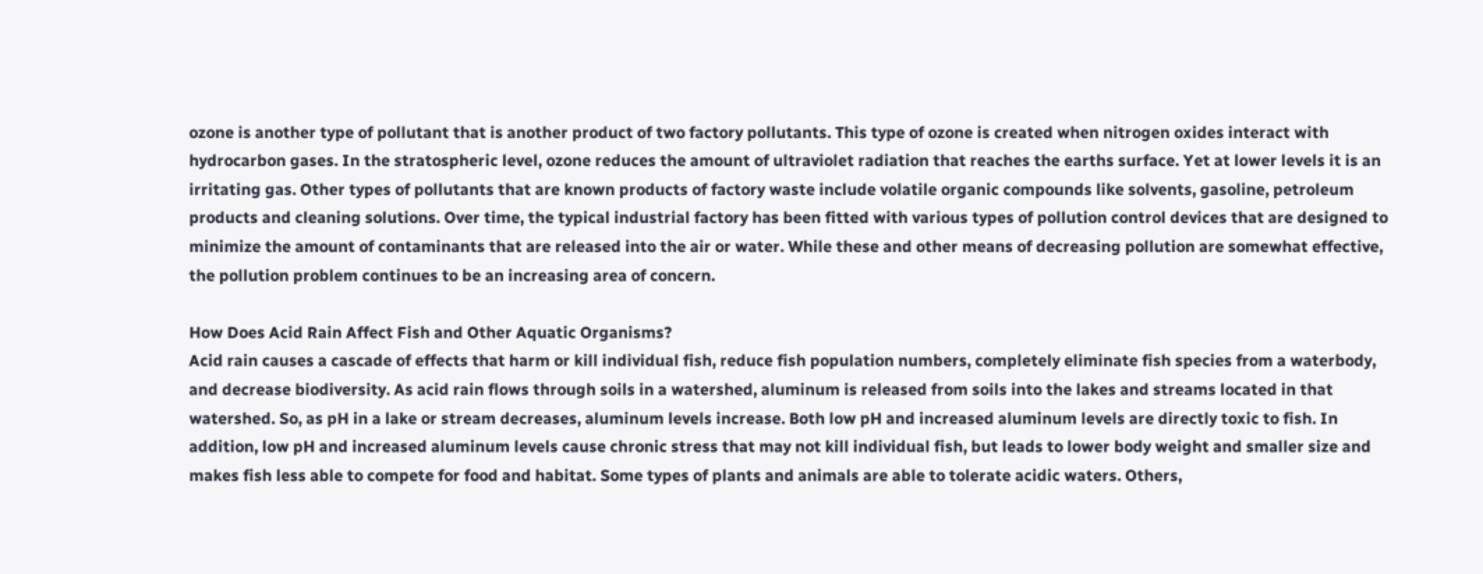ozone is another type of pollutant that is another product of two factory pollutants. This type of ozone is created when nitrogen oxides interact with hydrocarbon gases. In the stratospheric level, ozone reduces the amount of ultraviolet radiation that reaches the earths surface. Yet at lower levels it is an irritating gas. Other types of pollutants that are known products of factory waste include volatile organic compounds like solvents, gasoline, petroleum products and cleaning solutions. Over time, the typical industrial factory has been fitted with various types of pollution control devices that are designed to minimize the amount of contaminants that are released into the air or water. While these and other means of decreasing pollution are somewhat effective, the pollution problem continues to be an increasing area of concern.

How Does Acid Rain Affect Fish and Other Aquatic Organisms?
Acid rain causes a cascade of effects that harm or kill individual fish, reduce fish population numbers, completely eliminate fish species from a waterbody, and decrease biodiversity. As acid rain flows through soils in a watershed, aluminum is released from soils into the lakes and streams located in that watershed. So, as pH in a lake or stream decreases, aluminum levels increase. Both low pH and increased aluminum levels are directly toxic to fish. In addition, low pH and increased aluminum levels cause chronic stress that may not kill individual fish, but leads to lower body weight and smaller size and makes fish less able to compete for food and habitat. Some types of plants and animals are able to tolerate acidic waters. Others,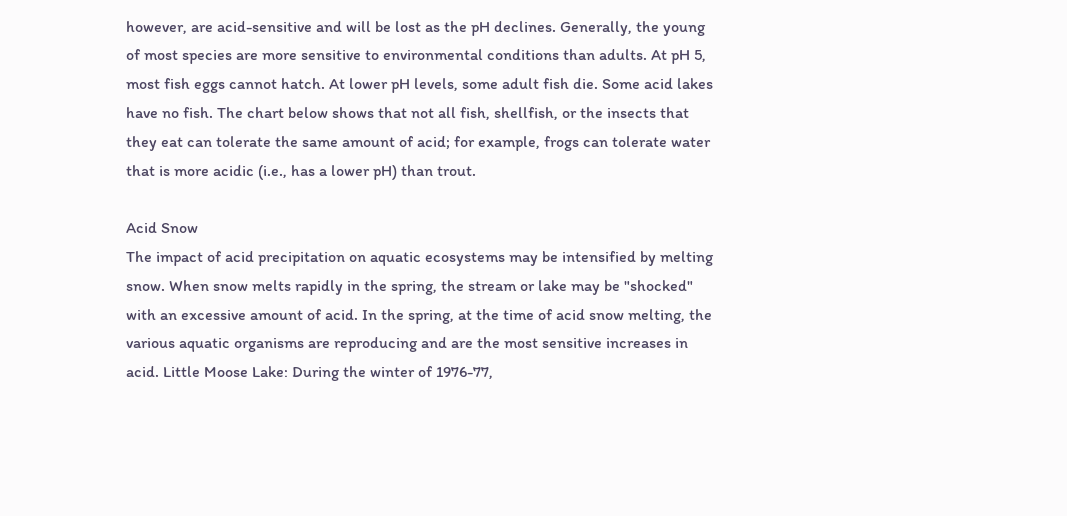however, are acid-sensitive and will be lost as the pH declines. Generally, the young of most species are more sensitive to environmental conditions than adults. At pH 5, most fish eggs cannot hatch. At lower pH levels, some adult fish die. Some acid lakes have no fish. The chart below shows that not all fish, shellfish, or the insects that they eat can tolerate the same amount of acid; for example, frogs can tolerate water that is more acidic (i.e., has a lower pH) than trout.

Acid Snow
The impact of acid precipitation on aquatic ecosystems may be intensified by melting snow. When snow melts rapidly in the spring, the stream or lake may be "shocked" with an excessive amount of acid. In the spring, at the time of acid snow melting, the various aquatic organisms are reproducing and are the most sensitive increases in acid. Little Moose Lake: During the winter of 1976-77,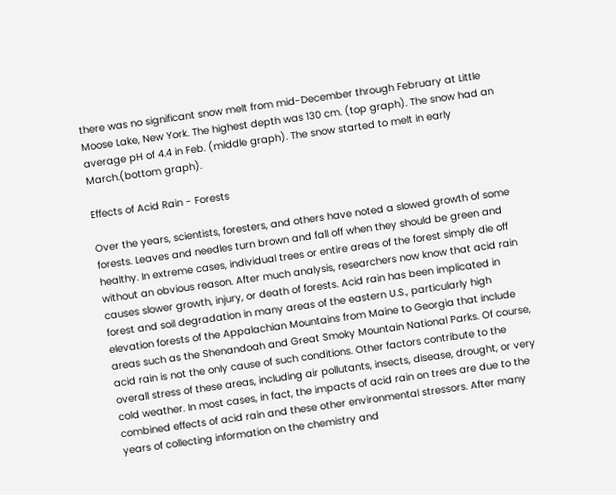there was no significant snow melt from mid-December through February at Little Moose Lake, New York. The highest depth was 130 cm. (top graph). The snow had an average pH of 4.4 in Feb. (middle graph). The snow started to melt in early March.(bottom graph).

Effects of Acid Rain - Forests

Over the years, scientists, foresters, and others have noted a slowed growth of some forests. Leaves and needles turn brown and fall off when they should be green and healthy. In extreme cases, individual trees or entire areas of the forest simply die off without an obvious reason. After much analysis, researchers now know that acid rain causes slower growth, injury, or death of forests. Acid rain has been implicated in forest and soil degradation in many areas of the eastern U.S., particularly high elevation forests of the Appalachian Mountains from Maine to Georgia that include areas such as the Shenandoah and Great Smoky Mountain National Parks. Of course, acid rain is not the only cause of such conditions. Other factors contribute to the overall stress of these areas, including air pollutants, insects, disease, drought, or very cold weather. In most cases, in fact, the impacts of acid rain on trees are due to the combined effects of acid rain and these other environmental stressors. After many years of collecting information on the chemistry and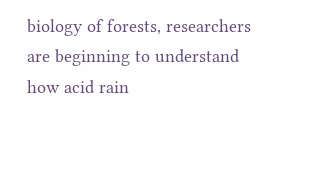biology of forests, researchers are beginning to understand how acid rain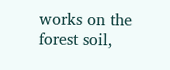works on the forest soil,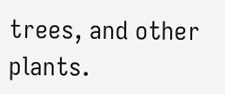trees, and other plants.